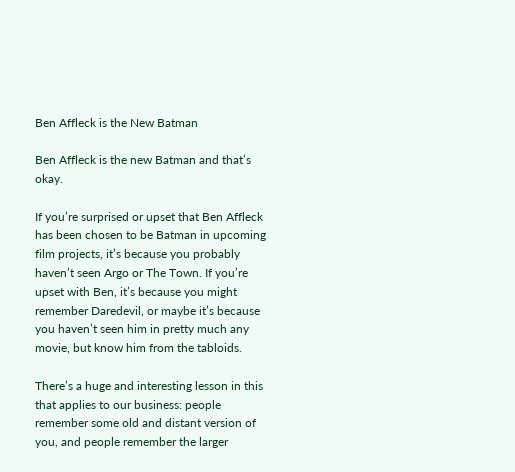Ben Affleck is the New Batman

Ben Affleck is the new Batman and that’s okay.

If you’re surprised or upset that Ben Affleck has been chosen to be Batman in upcoming film projects, it’s because you probably haven’t seen Argo or The Town. If you’re upset with Ben, it’s because you might remember Daredevil, or maybe it’s because you haven’t seen him in pretty much any movie, but know him from the tabloids.

There’s a huge and interesting lesson in this that applies to our business: people remember some old and distant version of you, and people remember the larger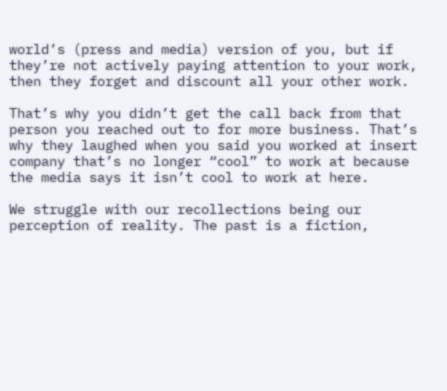world’s (press and media) version of you, but if they’re not actively paying attention to your work, then they forget and discount all your other work.

That’s why you didn’t get the call back from that person you reached out to for more business. That’s why they laughed when you said you worked at insert company that’s no longer “cool” to work at because the media says it isn’t cool to work at here.

We struggle with our recollections being our perception of reality. The past is a fiction,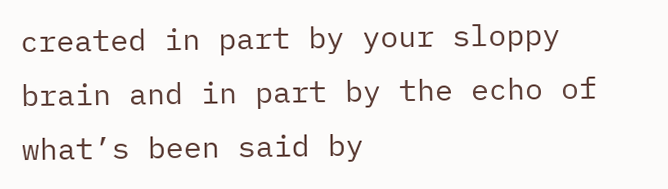created in part by your sloppy brain and in part by the echo of what’s been said by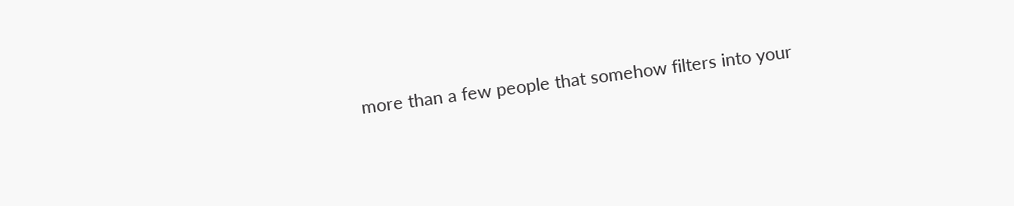more than a few people that somehow filters into your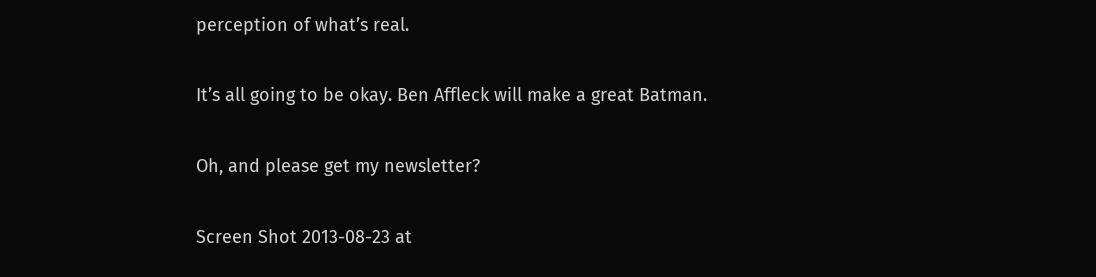perception of what’s real.

It’s all going to be okay. Ben Affleck will make a great Batman.

Oh, and please get my newsletter?

Screen Shot 2013-08-23 at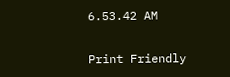6.53.42 AM

Print Friendly